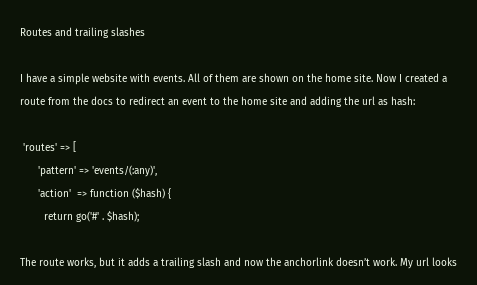Routes and trailing slashes

I have a simple website with events. All of them are shown on the home site. Now I created a route from the docs to redirect an event to the home site and adding the url as hash:

 'routes' => [
      'pattern' => 'events/(:any)',
      'action'  => function ($hash) {
        return go('#' . $hash);

The route works, but it adds a trailing slash and now the anchorlink doesn’t work. My url looks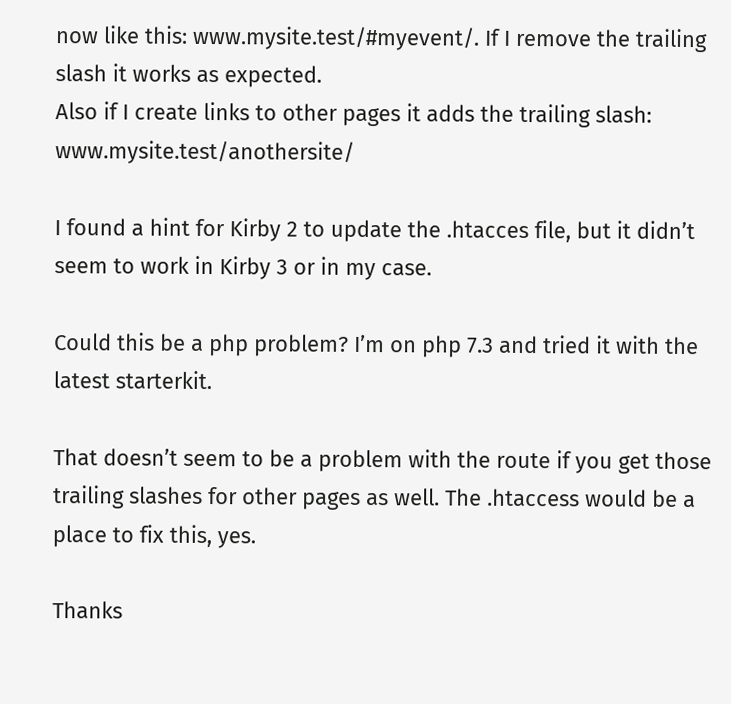now like this: www.mysite.test/#myevent/. If I remove the trailing slash it works as expected.
Also if I create links to other pages it adds the trailing slash: www.mysite.test/anothersite/

I found a hint for Kirby 2 to update the .htacces file, but it didn’t seem to work in Kirby 3 or in my case.

Could this be a php problem? I’m on php 7.3 and tried it with the latest starterkit.

That doesn’t seem to be a problem with the route if you get those trailing slashes for other pages as well. The .htaccess would be a place to fix this, yes.

Thanks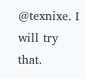@texnixe. I will try that.